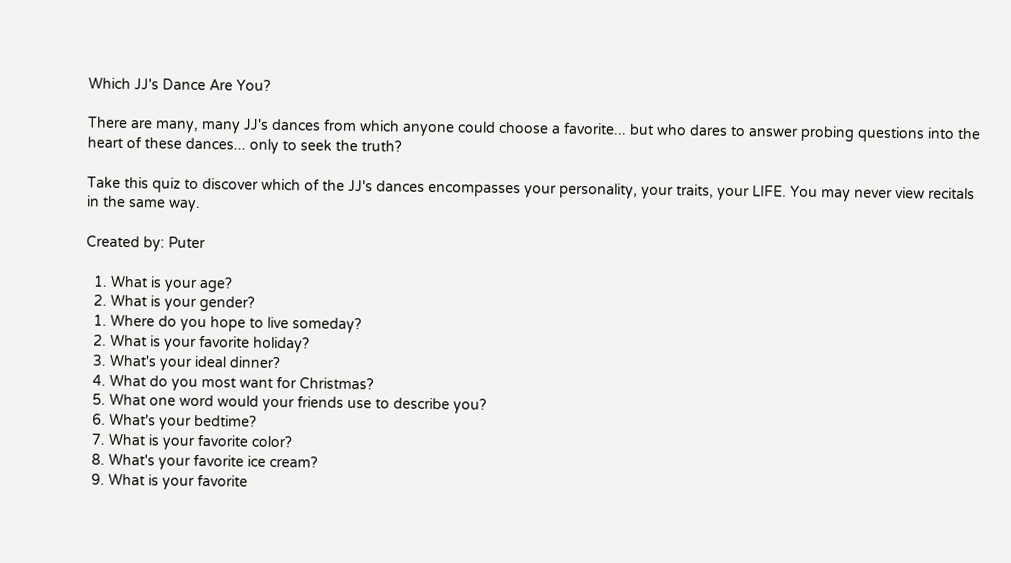Which JJ's Dance Are You?

There are many, many JJ's dances from which anyone could choose a favorite... but who dares to answer probing questions into the heart of these dances... only to seek the truth?

Take this quiz to discover which of the JJ's dances encompasses your personality, your traits, your LIFE. You may never view recitals in the same way.

Created by: Puter

  1. What is your age?
  2. What is your gender?
  1. Where do you hope to live someday?
  2. What is your favorite holiday?
  3. What's your ideal dinner?
  4. What do you most want for Christmas?
  5. What one word would your friends use to describe you?
  6. What's your bedtime?
  7. What is your favorite color?
  8. What's your favorite ice cream?
  9. What is your favorite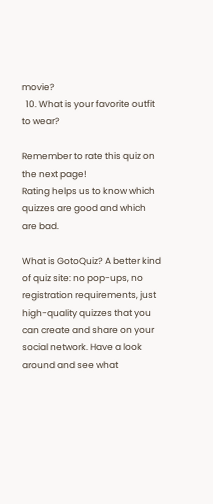movie?
  10. What is your favorite outfit to wear?

Remember to rate this quiz on the next page!
Rating helps us to know which quizzes are good and which are bad.

What is GotoQuiz? A better kind of quiz site: no pop-ups, no registration requirements, just high-quality quizzes that you can create and share on your social network. Have a look around and see what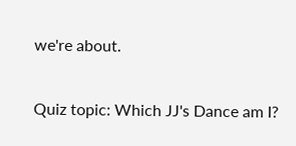we're about.

Quiz topic: Which JJ's Dance am I?